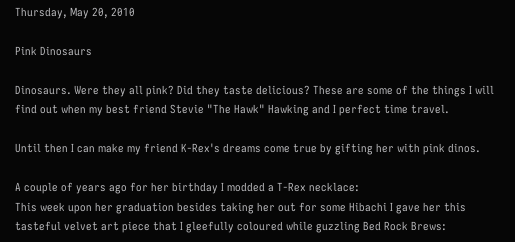Thursday, May 20, 2010

Pink Dinosaurs

Dinosaurs. Were they all pink? Did they taste delicious? These are some of the things I will find out when my best friend Stevie "The Hawk" Hawking and I perfect time travel.

Until then I can make my friend K-Rex's dreams come true by gifting her with pink dinos.

A couple of years ago for her birthday I modded a T-Rex necklace:
This week upon her graduation besides taking her out for some Hibachi I gave her this tasteful velvet art piece that I gleefully coloured while guzzling Bed Rock Brews: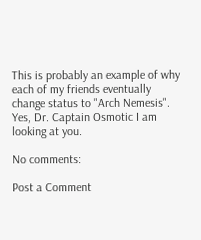This is probably an example of why each of my friends eventually change status to "Arch Nemesis". Yes, Dr. Captain Osmotic I am looking at you.

No comments:

Post a Comment